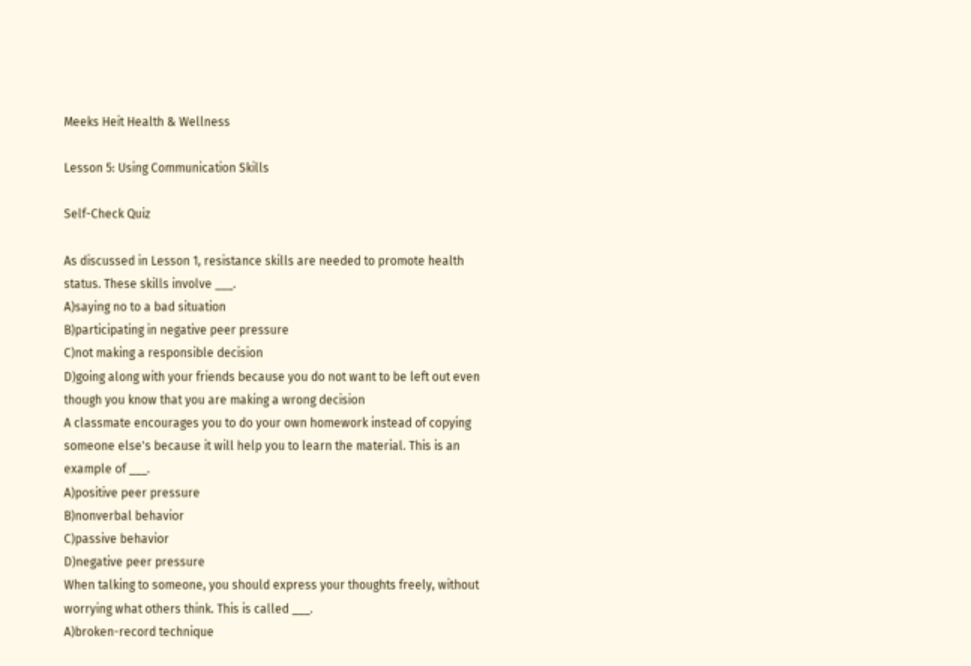Meeks Heit Health & Wellness

Lesson 5: Using Communication Skills

Self-Check Quiz

As discussed in Lesson 1, resistance skills are needed to promote health status. These skills involve ___.
A)saying no to a bad situation
B)participating in negative peer pressure
C)not making a responsible decision
D)going along with your friends because you do not want to be left out even though you know that you are making a wrong decision
A classmate encourages you to do your own homework instead of copying someone else's because it will help you to learn the material. This is an example of ___.
A)positive peer pressure
B)nonverbal behavior
C)passive behavior
D)negative peer pressure
When talking to someone, you should express your thoughts freely, without worrying what others think. This is called ___.
A)broken-record technique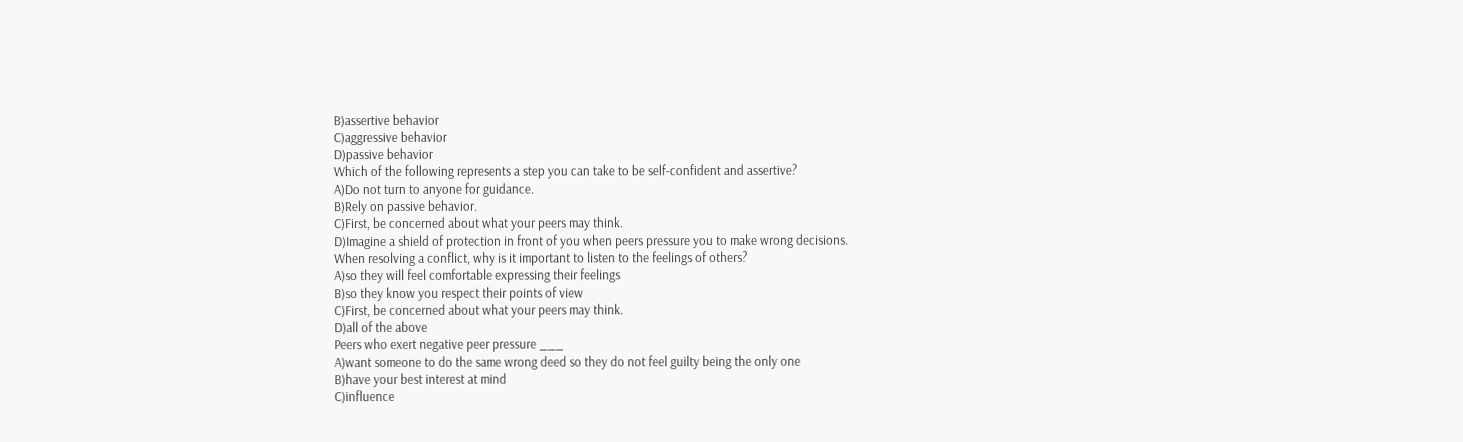B)assertive behavior
C)aggressive behavior
D)passive behavior
Which of the following represents a step you can take to be self-confident and assertive?
A)Do not turn to anyone for guidance.
B)Rely on passive behavior.
C)First, be concerned about what your peers may think.
D)Imagine a shield of protection in front of you when peers pressure you to make wrong decisions.
When resolving a conflict, why is it important to listen to the feelings of others?
A)so they will feel comfortable expressing their feelings
B)so they know you respect their points of view
C)First, be concerned about what your peers may think.
D)all of the above
Peers who exert negative peer pressure ___
A)want someone to do the same wrong deed so they do not feel guilty being the only one
B)have your best interest at mind
C)influence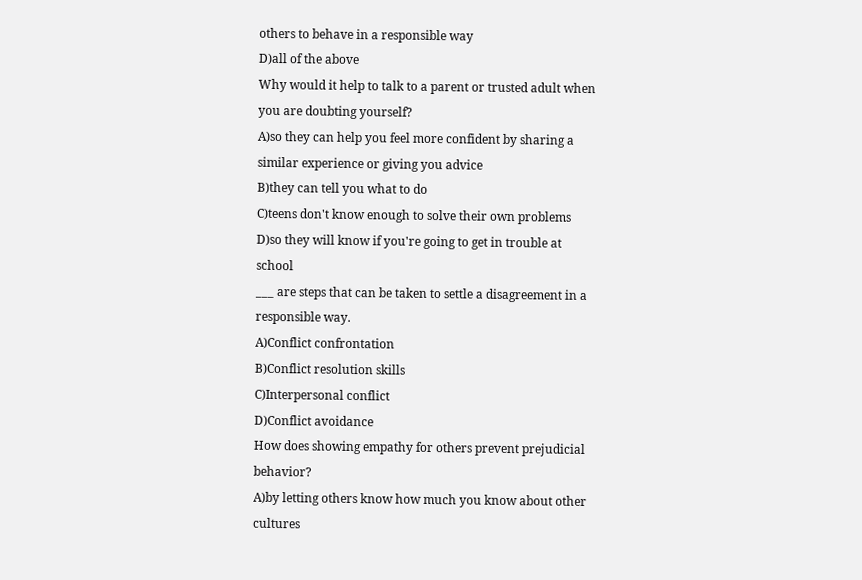others to behave in a responsible way
D)all of the above
Why would it help to talk to a parent or trusted adult when you are doubting yourself?
A)so they can help you feel more confident by sharing a similar experience or giving you advice
B)they can tell you what to do
C)teens don't know enough to solve their own problems
D)so they will know if you're going to get in trouble at school
___ are steps that can be taken to settle a disagreement in a responsible way.
A)Conflict confrontation
B)Conflict resolution skills
C)Interpersonal conflict
D)Conflict avoidance
How does showing empathy for others prevent prejudicial behavior?
A)by letting others know how much you know about other cultures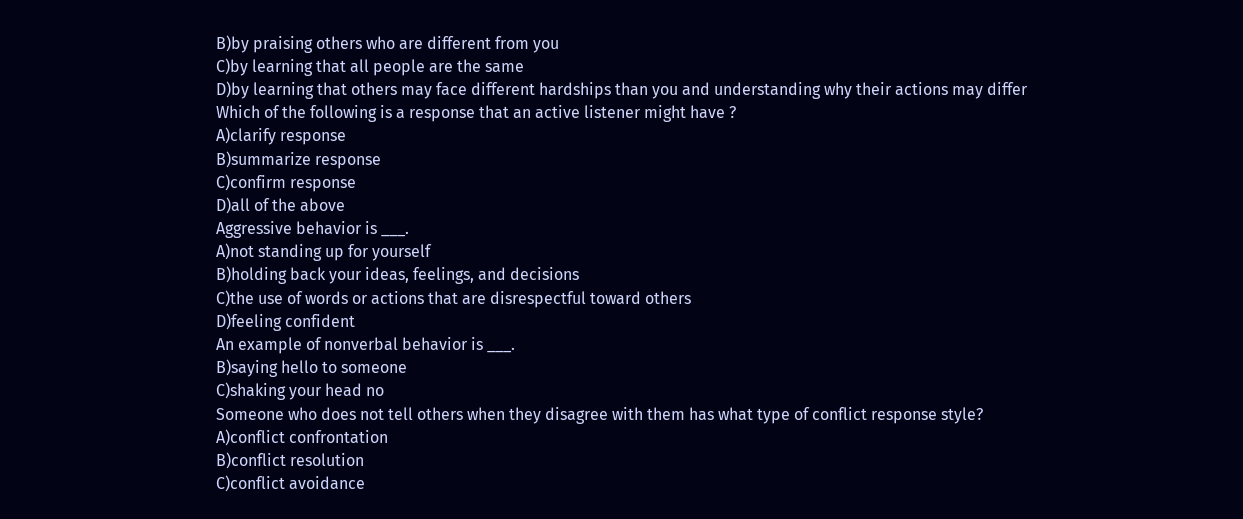B)by praising others who are different from you
C)by learning that all people are the same
D)by learning that others may face different hardships than you and understanding why their actions may differ
Which of the following is a response that an active listener might have ?
A)clarify response
B)summarize response
C)confirm response
D)all of the above
Aggressive behavior is ___.
A)not standing up for yourself
B)holding back your ideas, feelings, and decisions
C)the use of words or actions that are disrespectful toward others
D)feeling confident
An example of nonverbal behavior is ___.
B)saying hello to someone
C)shaking your head no
Someone who does not tell others when they disagree with them has what type of conflict response style?
A)conflict confrontation
B)conflict resolution
C)conflict avoidance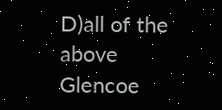D)all of the above
Glencoe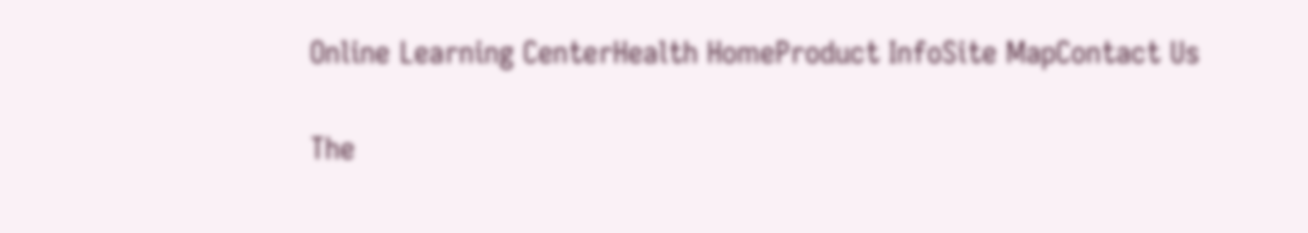Online Learning CenterHealth HomeProduct InfoSite MapContact Us

The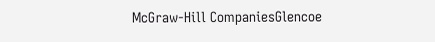McGraw-Hill CompaniesGlencoe